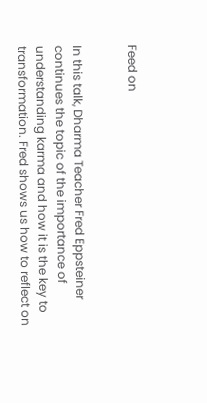Feed on


In this talk, Dharma Teacher Fred Eppsteiner continues the topic of the importance of understanding karma and how it is the key to transformation. Fred shows us how to reflect on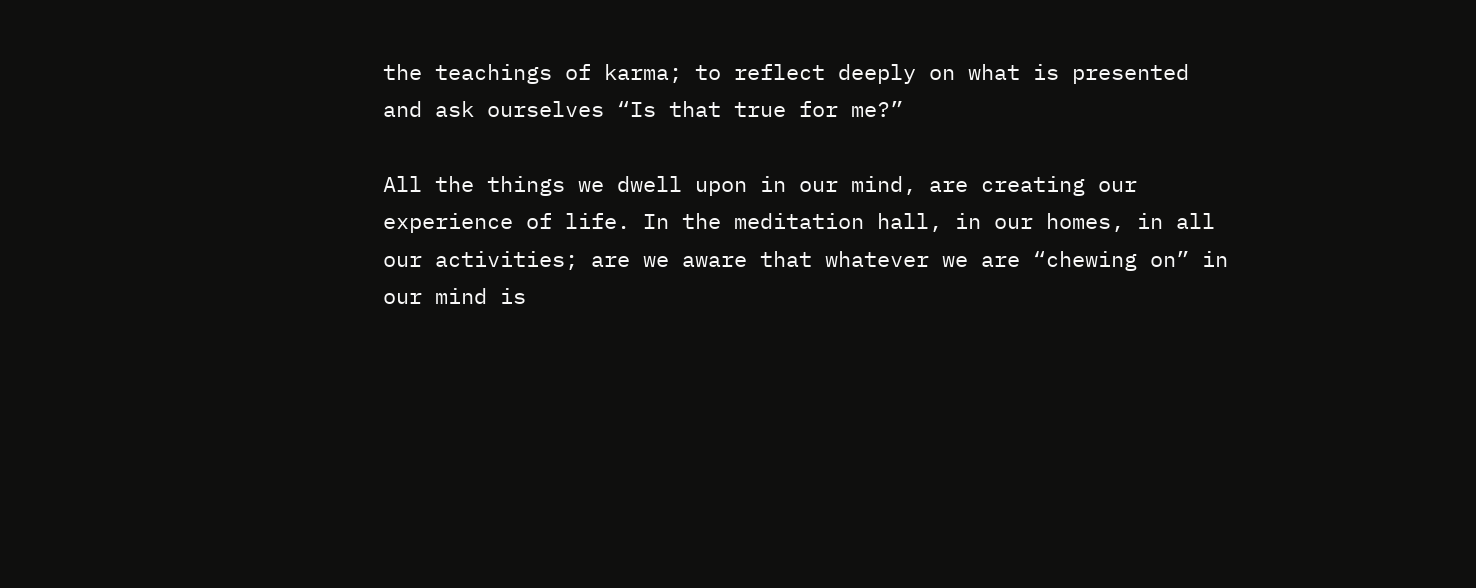the teachings of karma; to reflect deeply on what is presented and ask ourselves “Is that true for me?”

All the things we dwell upon in our mind, are creating our experience of life. In the meditation hall, in our homes, in all our activities; are we aware that whatever we are “chewing on” in our mind is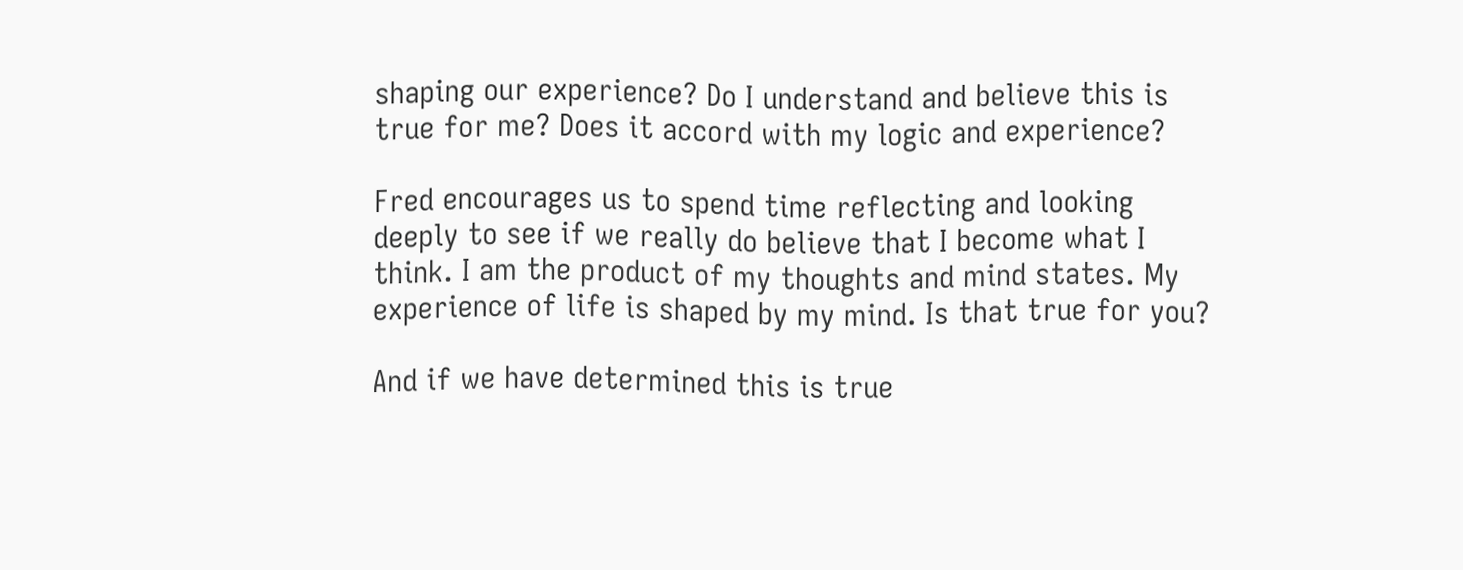shaping our experience? Do I understand and believe this is true for me? Does it accord with my logic and experience?

Fred encourages us to spend time reflecting and looking deeply to see if we really do believe that I become what I think. I am the product of my thoughts and mind states. My experience of life is shaped by my mind. Is that true for you?

And if we have determined this is true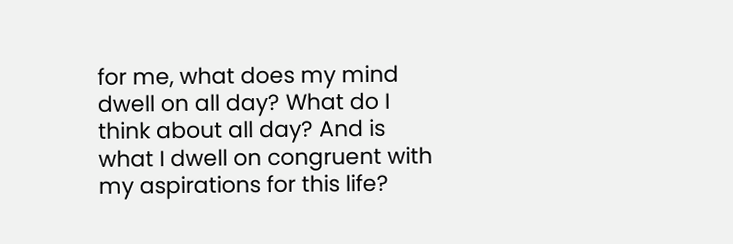for me, what does my mind dwell on all day? What do I think about all day? And is what I dwell on congruent with my aspirations for this life?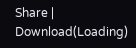Share | Download(Loading)